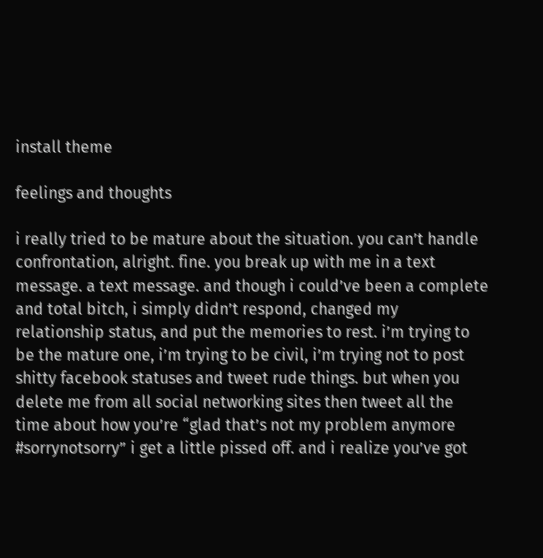install theme

feelings and thoughts

i really tried to be mature about the situation. you can’t handle confrontation, alright. fine. you break up with me in a text message. a text message. and though i could’ve been a complete and total bitch, i simply didn’t respond, changed my relationship status, and put the memories to rest. i’m trying to be the mature one, i’m trying to be civil, i’m trying not to post shitty facebook statuses and tweet rude things. but when you delete me from all social networking sites then tweet all the time about how you’re “glad that’s not my problem anymore #sorrynotsorry” i get a little pissed off. and i realize you’ve got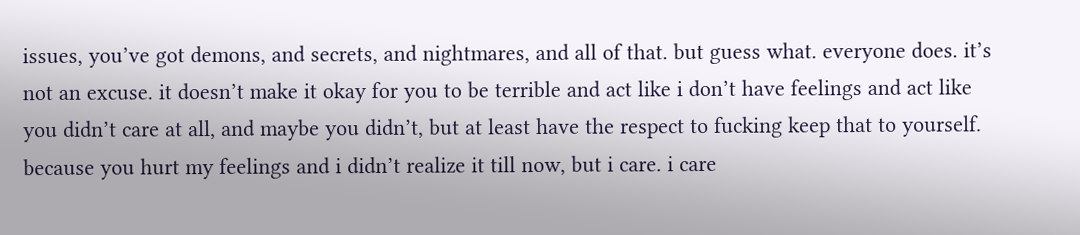issues, you’ve got demons, and secrets, and nightmares, and all of that. but guess what. everyone does. it’s not an excuse. it doesn’t make it okay for you to be terrible and act like i don’t have feelings and act like you didn’t care at all, and maybe you didn’t, but at least have the respect to fucking keep that to yourself. because you hurt my feelings and i didn’t realize it till now, but i care. i care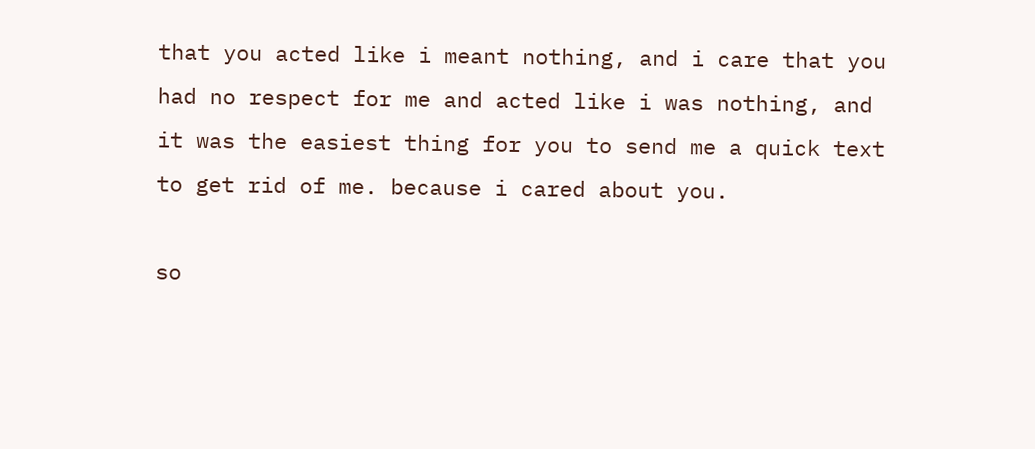that you acted like i meant nothing, and i care that you had no respect for me and acted like i was nothing, and it was the easiest thing for you to send me a quick text to get rid of me. because i cared about you.

so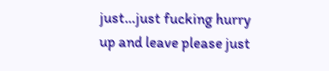just…just fucking hurry up and leave please just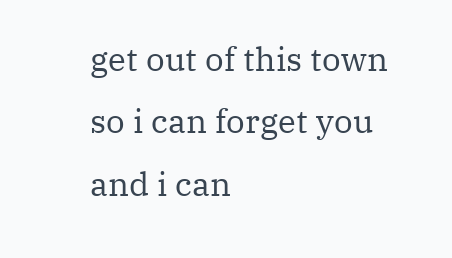get out of this town so i can forget you and i can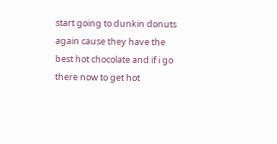start going to dunkin donuts again cause they have the best hot chocolate and if i go there now to get hot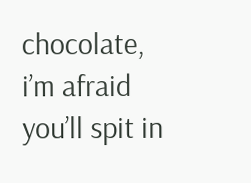chocolate, i’m afraid you’ll spit in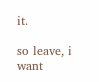it.

so leave, i want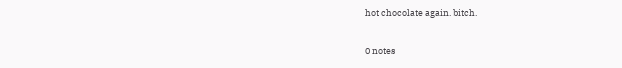hot chocolate again. bitch.

0 notes